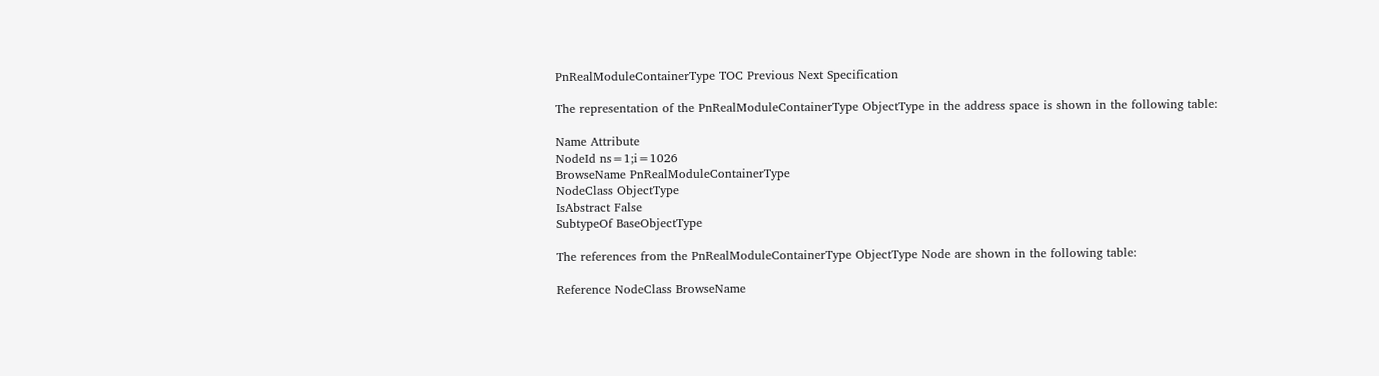PnRealModuleContainerType TOC Previous Next Specification

The representation of the PnRealModuleContainerType ObjectType in the address space is shown in the following table:

Name Attribute
NodeId ns=1;i=1026
BrowseName PnRealModuleContainerType
NodeClass ObjectType
IsAbstract False
SubtypeOf BaseObjectType

The references from the PnRealModuleContainerType ObjectType Node are shown in the following table:

Reference NodeClass BrowseName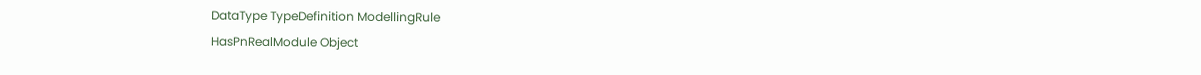DataType TypeDefinition ModellingRule
HasPnRealModule Object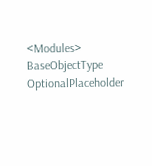<Modules>   BaseObjectType OptionalPlaceholder